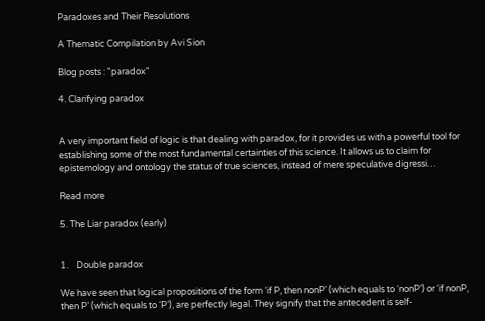Paradoxes and Their Resolutions

A Thematic Compilation by Avi Sion

Blog posts : "paradox"

4. Clarifying paradox


A very important field of logic is that dealing with paradox, for it provides us with a powerful tool for establishing some of the most fundamental certainties of this science. It allows us to claim for epistemology and ontology the status of true sciences, instead of mere speculative digressi…

Read more

5. The Liar paradox (early)


1.    Double paradox

We have seen that logical propositions of the form ‘if P, then nonP’ (which equals to ‘nonP’) or ‘if nonP, then P’ (which equals to ‘P’), are perfectly legal. They signify that the antecedent is self-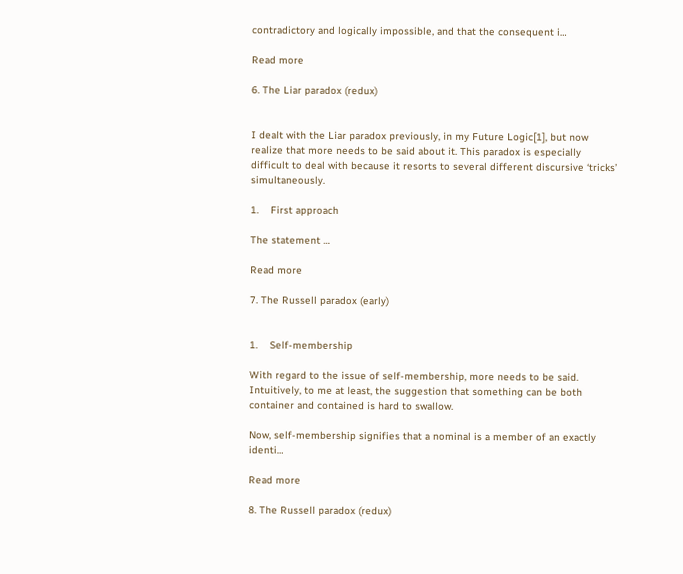contradictory and logically impossible, and that the consequent i…

Read more

6. The Liar paradox (redux)


I dealt with the Liar paradox previously, in my Future Logic[1], but now realize that more needs to be said about it. This paradox is especially difficult to deal with because it resorts to several different discursive ‘tricks’ simultaneously.

1.    First approach

The statement …

Read more

7. The Russell paradox (early)


1.    Self-membership

With regard to the issue of self-membership, more needs to be said. Intuitively, to me at least, the suggestion that something can be both container and contained is hard to swallow.

Now, self-membership signifies that a nominal is a member of an exactly identi…

Read more

8. The Russell paradox (redux)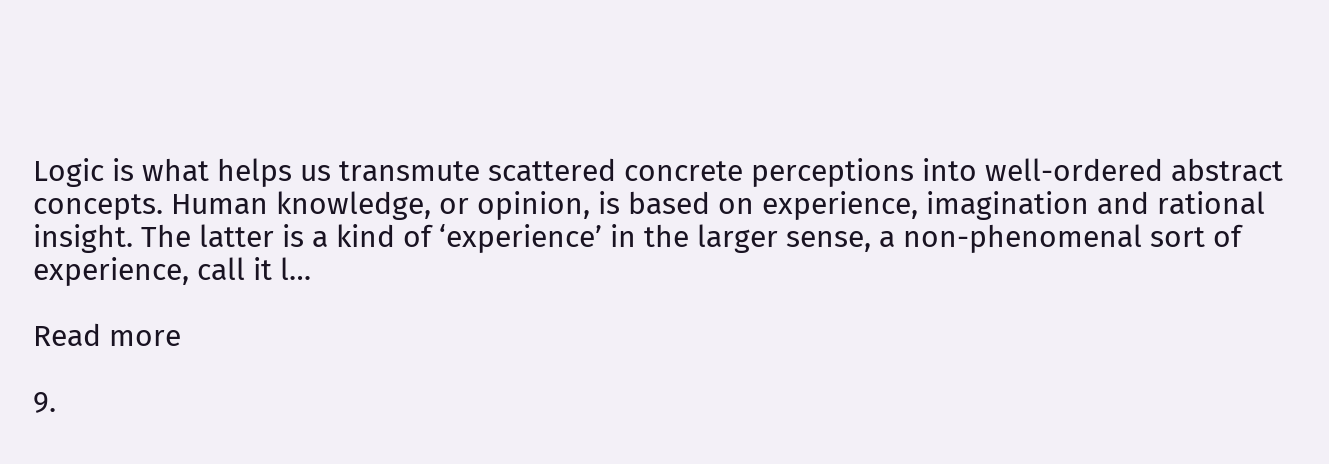Logic is what helps us transmute scattered concrete perceptions into well-ordered abstract concepts. Human knowledge, or opinion, is based on experience, imagination and rational insight. The latter is a kind of ‘experience’ in the larger sense, a non-phenomenal sort of experience, call it l…

Read more

9.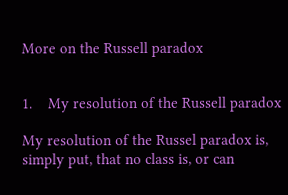More on the Russell paradox


1.    My resolution of the Russell paradox

My resolution of the Russel paradox is, simply put, that no class is, or can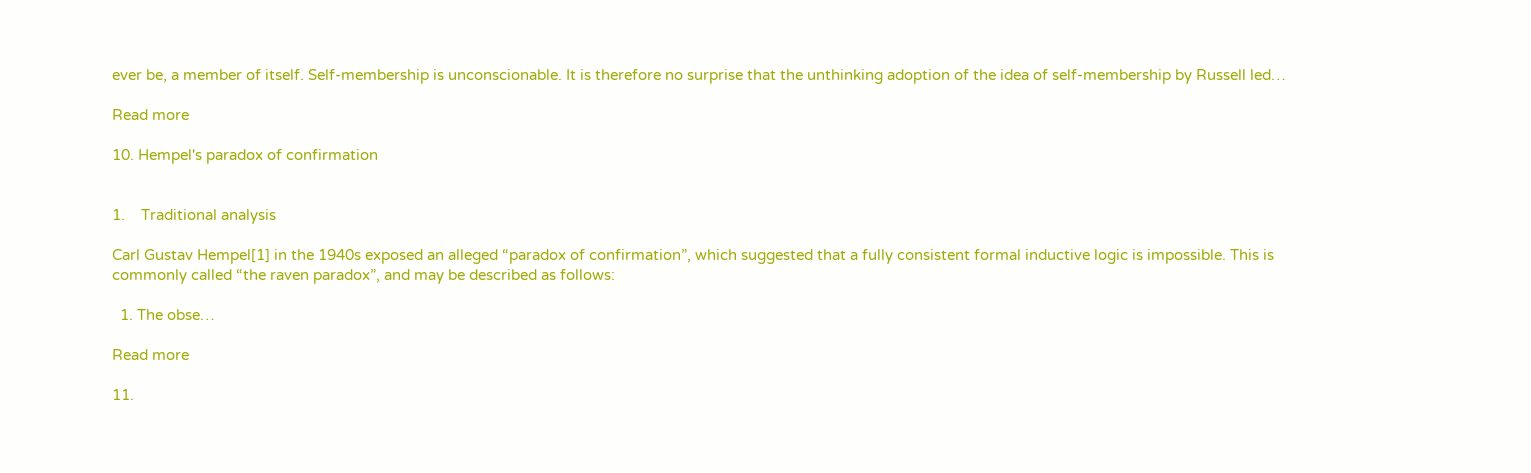ever be, a member of itself. Self-membership is unconscionable. It is therefore no surprise that the unthinking adoption of the idea of self-membership by Russell led…

Read more

10. Hempel's paradox of confirmation


1.    Traditional analysis

Carl Gustav Hempel[1] in the 1940s exposed an alleged “paradox of confirmation”, which suggested that a fully consistent formal inductive logic is impossible. This is commonly called “the raven paradox”, and may be described as follows:

  1. The obse…

Read more

11.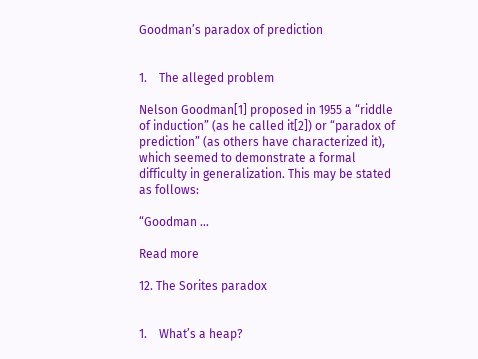Goodman’s paradox of prediction


1.    The alleged problem

Nelson Goodman[1] proposed in 1955 a “riddle of induction” (as he called it[2]) or “paradox of prediction” (as others have characterized it), which seemed to demonstrate a formal difficulty in generalization. This may be stated as follows:

“Goodman …

Read more

12. The Sorites paradox


1.    What’s a heap?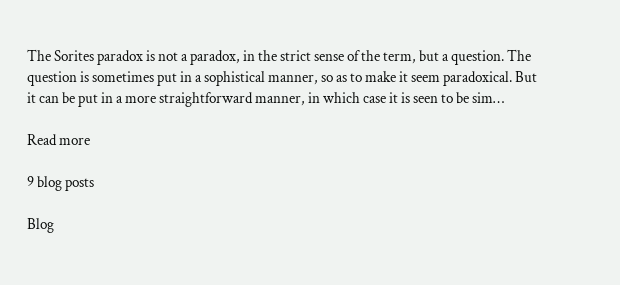The Sorites paradox is not a paradox, in the strict sense of the term, but a question. The question is sometimes put in a sophistical manner, so as to make it seem paradoxical. But it can be put in a more straightforward manner, in which case it is seen to be sim…

Read more

9 blog posts

Blog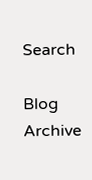Search

Blog Archive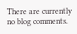There are currently no blog comments.